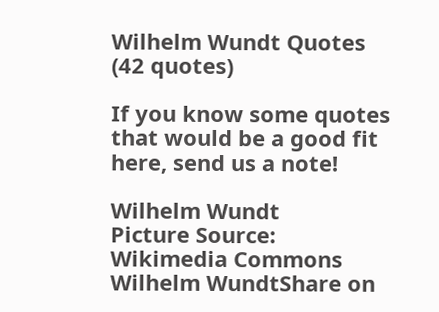Wilhelm Wundt Quotes (42 quotes)

If you know some quotes that would be a good fit here, send us a note!

Wilhelm Wundt
Picture Source: Wikimedia Commons
Wilhelm WundtShare on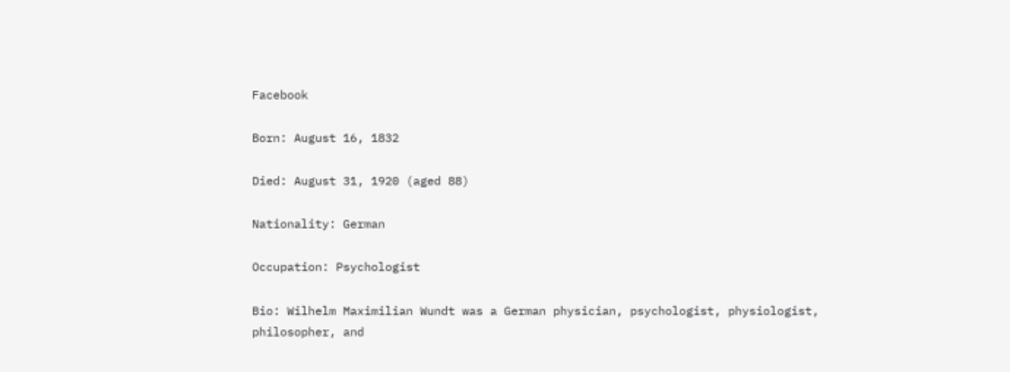Facebook

Born: August 16, 1832

Died: August 31, 1920 (aged 88)

Nationality: German

Occupation: Psychologist

Bio: Wilhelm Maximilian Wundt was a German physician, psychologist, physiologist, philosopher, and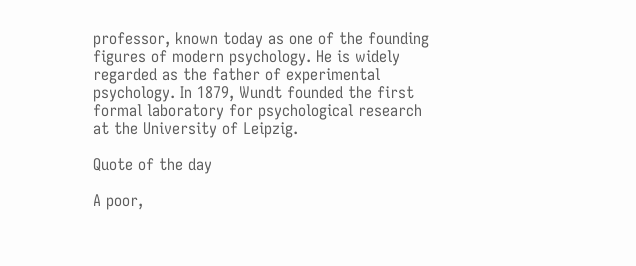professor, known today as one of the founding figures of modern psychology. He is widely regarded as the father of experimental psychology. In 1879, Wundt founded the first formal laboratory for psychological research at the University of Leipzig.

Quote of the day

A poor,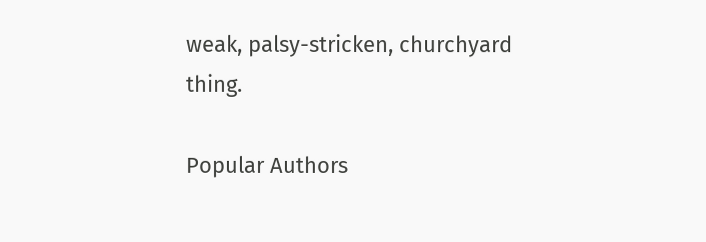weak, palsy-stricken, churchyard thing.

Popular Authors